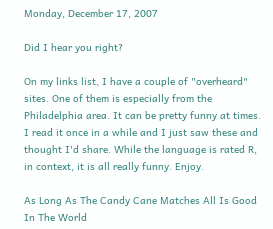Monday, December 17, 2007

Did I hear you right?

On my links list, I have a couple of "overheard" sites. One of them is especially from the Philadelphia area. It can be pretty funny at times. I read it once in a while and I just saw these and thought I'd share. While the language is rated R, in context, it is all really funny. Enjoy.

As Long As The Candy Cane Matches All Is Good In The World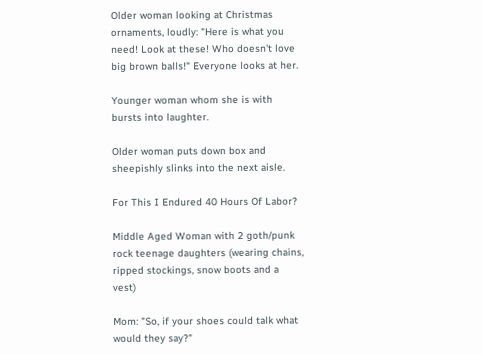Older woman looking at Christmas ornaments, loudly: "Here is what you need! Look at these! Who doesn't love big brown balls!" Everyone looks at her.

Younger woman whom she is with bursts into laughter.

Older woman puts down box and sheepishly slinks into the next aisle.

For This I Endured 40 Hours Of Labor?

Middle Aged Woman with 2 goth/punk rock teenage daughters (wearing chains, ripped stockings, snow boots and a vest)

Mom: "So, if your shoes could talk what would they say?"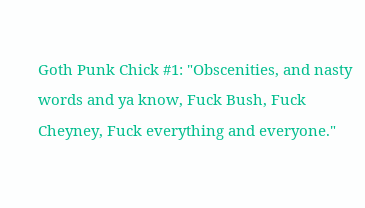Goth Punk Chick #1: "Obscenities, and nasty words and ya know, Fuck Bush, Fuck Cheyney, Fuck everything and everyone."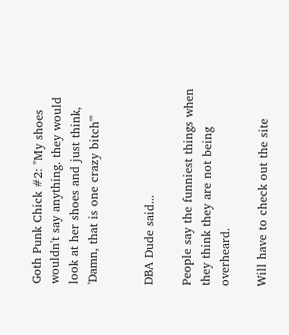Goth Punk Chick #2: "My shoes wouldn't say anything. they would look at her shoes and just think, 'Damn, that is one crazy bitch'"


DBA Dude said...

People say the funniest things when they think they are not being overheard.

Will have to check out the site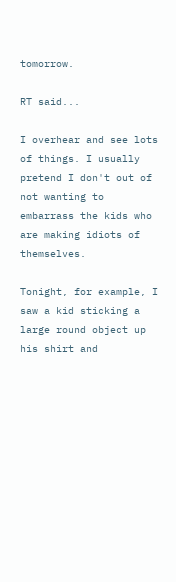tomorrow.

RT said...

I overhear and see lots of things. I usually pretend I don't out of not wanting to embarrass the kids who are making idiots of themselves.

Tonight, for example, I saw a kid sticking a large round object up his shirt and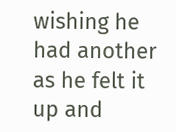wishing he had another as he felt it up and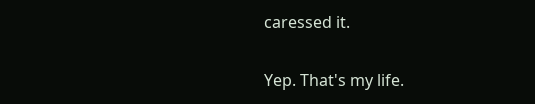caressed it.

Yep. That's my life.